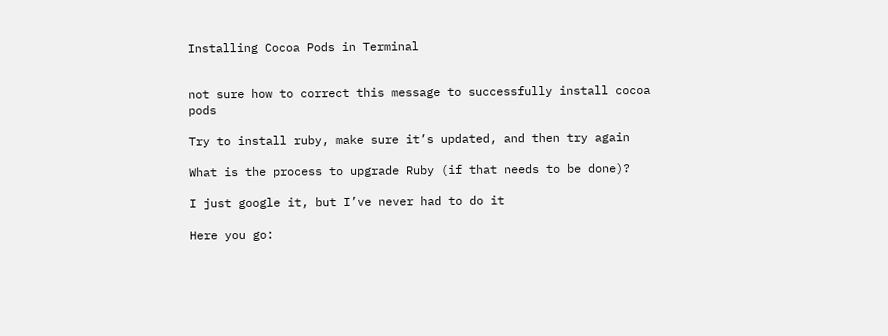Installing Cocoa Pods in Terminal


not sure how to correct this message to successfully install cocoa pods

Try to install ruby, make sure it’s updated, and then try again

What is the process to upgrade Ruby (if that needs to be done)?

I just google it, but I’ve never had to do it

Here you go: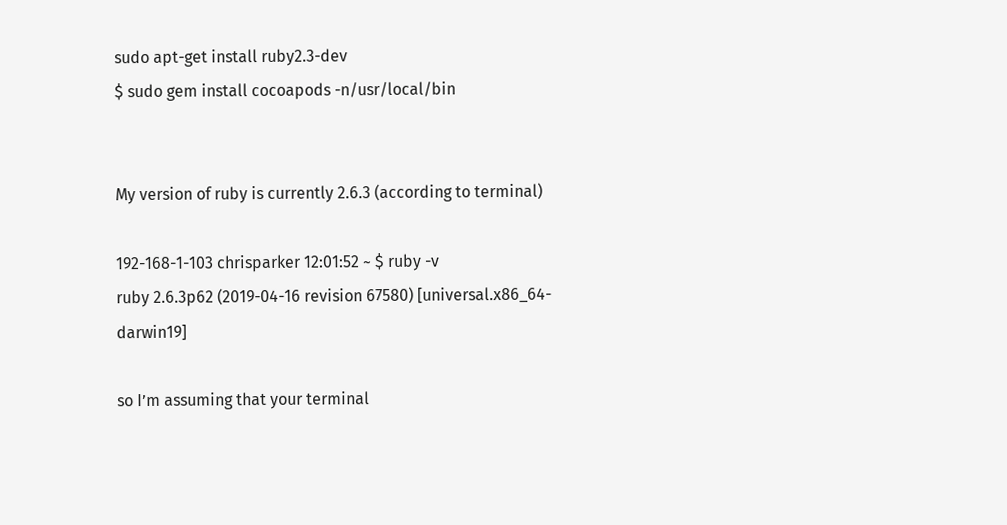sudo apt-get install ruby2.3-dev
$ sudo gem install cocoapods -n/usr/local/bin


My version of ruby is currently 2.6.3 (according to terminal)

192-168-1-103 chrisparker 12:01:52 ~ $ ruby -v
ruby 2.6.3p62 (2019-04-16 revision 67580) [universal.x86_64-darwin19]

so I’m assuming that your terminal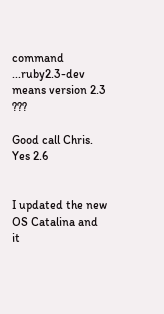command ...ruby2.3-dev means version 2.3 ???

Good call Chris. Yes 2.6


I updated the new OS Catalina and it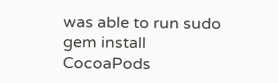was able to run sudo gem install CocoaPods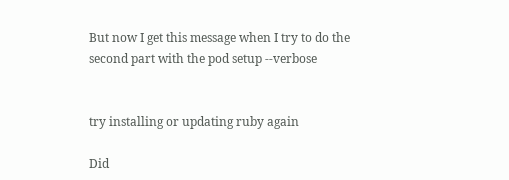But now I get this message when I try to do the second part with the pod setup --verbose


try installing or updating ruby again

Did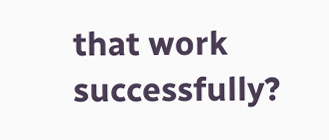that work successfully?